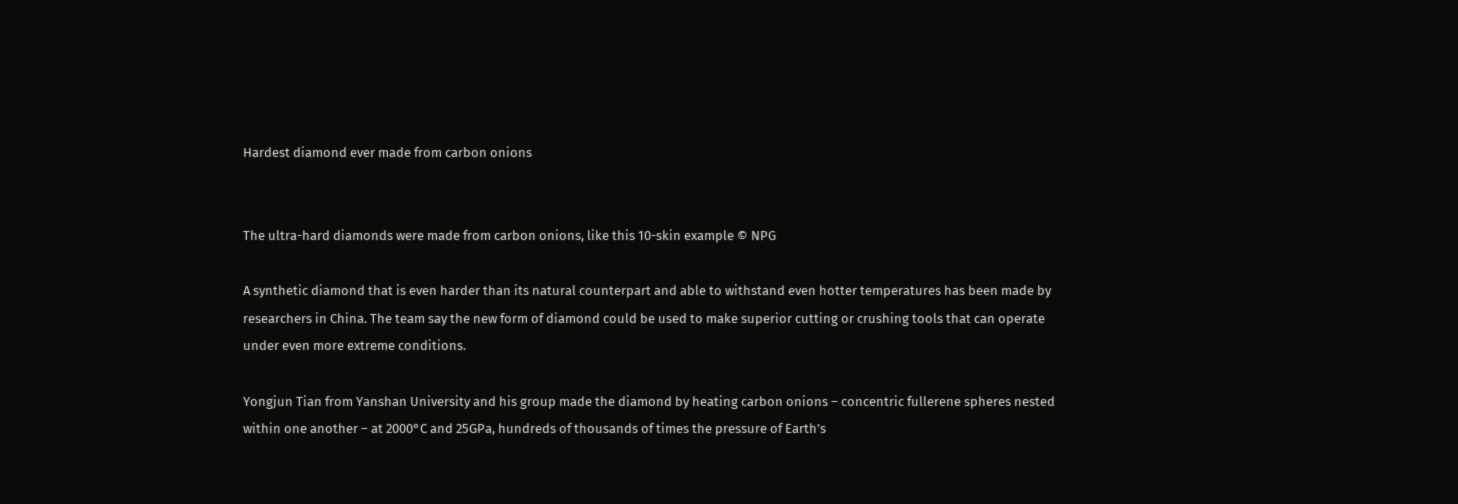Hardest diamond ever made from carbon onions


The ultra-hard diamonds were made from carbon onions, like this 10-skin example © NPG

A synthetic diamond that is even harder than its natural counterpart and able to withstand even hotter temperatures has been made by researchers in China. The team say the new form of diamond could be used to make superior cutting or crushing tools that can operate under even more extreme conditions.

Yongjun Tian from Yanshan University and his group made the diamond by heating carbon onions – concentric fullerene spheres nested within one another – at 2000°C and 25GPa, hundreds of thousands of times the pressure of Earth’s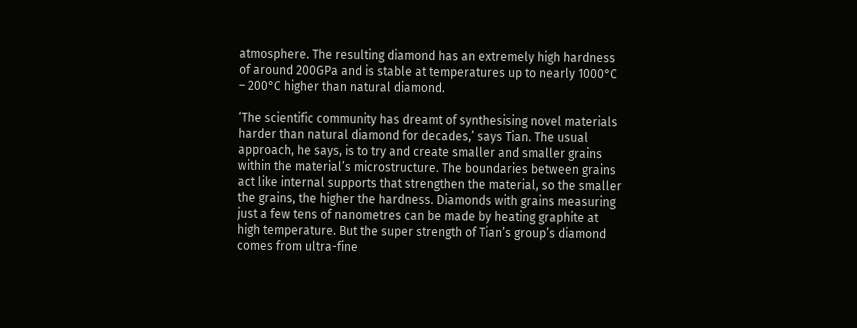atmosphere. The resulting diamond has an extremely high hardness of around 200GPa and is stable at temperatures up to nearly 1000°C – 200°C higher than natural diamond.

‘The scientific community has dreamt of synthesising novel materials harder than natural diamond for decades,’ says Tian. The usual approach, he says, is to try and create smaller and smaller grains within the material’s microstructure. The boundaries between grains act like internal supports that strengthen the material, so the smaller the grains, the higher the hardness. Diamonds with grains measuring just a few tens of nanometres can be made by heating graphite at high temperature. But the super strength of Tian’s group’s diamond comes from ultra-fine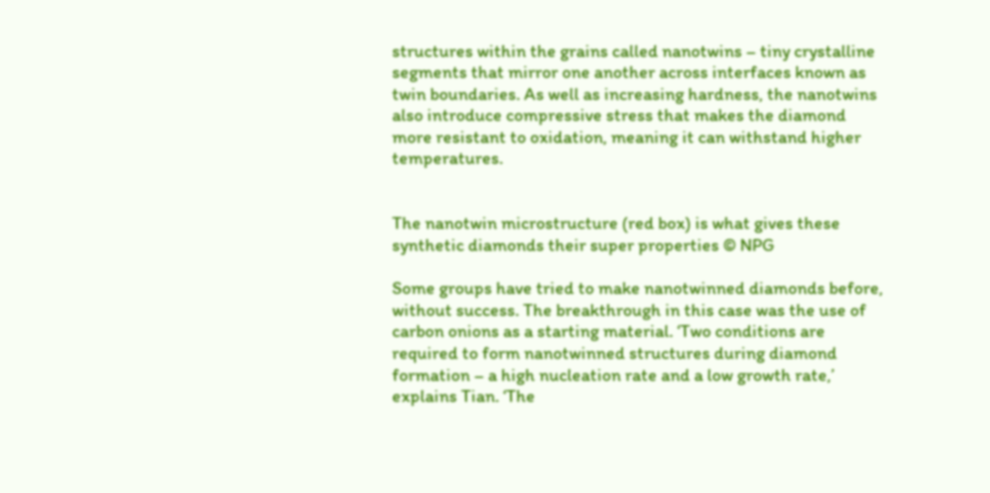structures within the grains called nanotwins – tiny crystalline segments that mirror one another across interfaces known as twin boundaries. As well as increasing hardness, the nanotwins also introduce compressive stress that makes the diamond more resistant to oxidation, meaning it can withstand higher temperatures.


The nanotwin microstructure (red box) is what gives these synthetic diamonds their super properties © NPG

Some groups have tried to make nanotwinned diamonds before, without success. The breakthrough in this case was the use of carbon onions as a starting material. ‘Two conditions are required to form nanotwinned structures during diamond formation – a high nucleation rate and a low growth rate,’ explains Tian. ‘The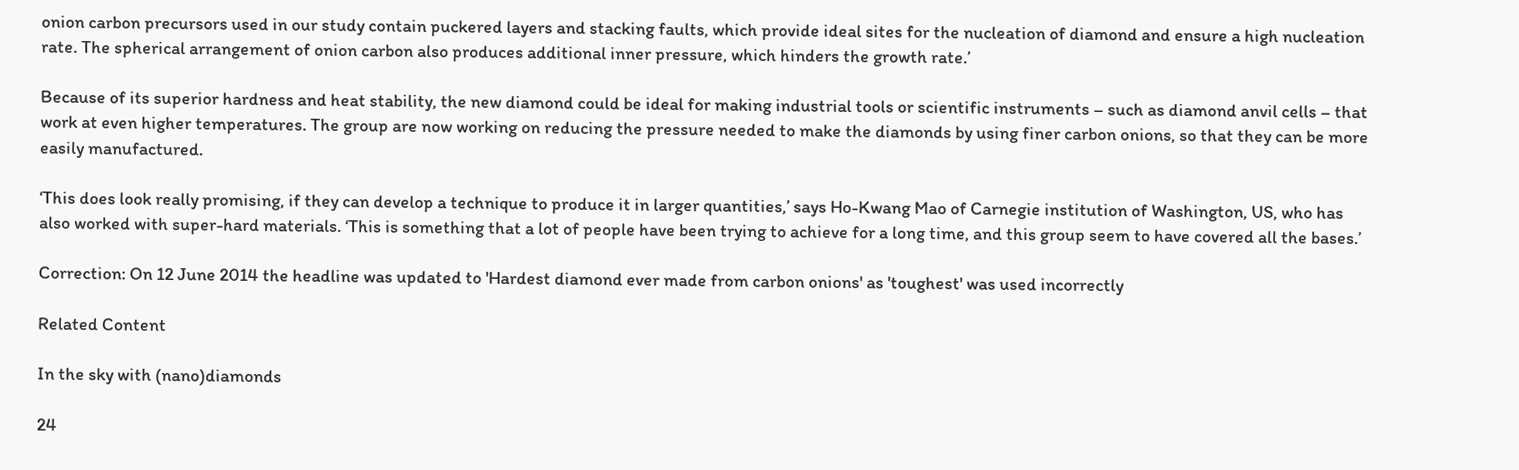onion carbon precursors used in our study contain puckered layers and stacking faults, which provide ideal sites for the nucleation of diamond and ensure a high nucleation rate. The spherical arrangement of onion carbon also produces additional inner pressure, which hinders the growth rate.’

Because of its superior hardness and heat stability, the new diamond could be ideal for making industrial tools or scientific instruments – such as diamond anvil cells – that work at even higher temperatures. The group are now working on reducing the pressure needed to make the diamonds by using finer carbon onions, so that they can be more easily manufactured.

‘This does look really promising, if they can develop a technique to produce it in larger quantities,’ says Ho-Kwang Mao of Carnegie institution of Washington, US, who has also worked with super-hard materials. ‘This is something that a lot of people have been trying to achieve for a long time, and this group seem to have covered all the bases.’

Correction: On 12 June 2014 the headline was updated to 'Hardest diamond ever made from carbon onions' as 'toughest' was used incorrectly

Related Content

In the sky with (nano)diamonds

24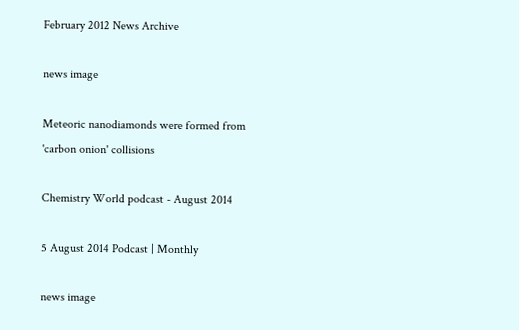February 2012 News Archive

news image

Meteoric nanodiamonds were formed from 'carbon onion' collisions

Chemistry World podcast - August 2014

5 August 2014 Podcast | Monthly

news image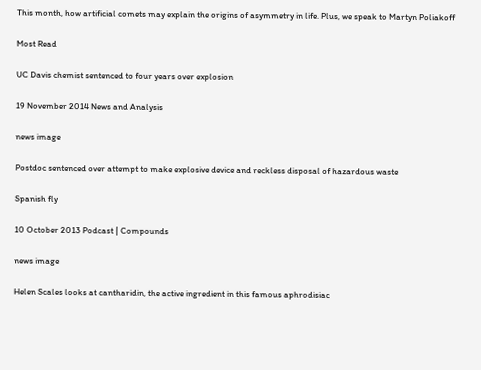This month, how artificial comets may explain the origins of asymmetry in life. Plus, we speak to Martyn Poliakoff

Most Read

UC Davis chemist sentenced to four years over explosion

19 November 2014 News and Analysis

news image

Postdoc sentenced over attempt to make explosive device and reckless disposal of hazardous waste

Spanish fly

10 October 2013 Podcast | Compounds

news image

Helen Scales looks at cantharidin, the active ingredient in this famous aphrodisiac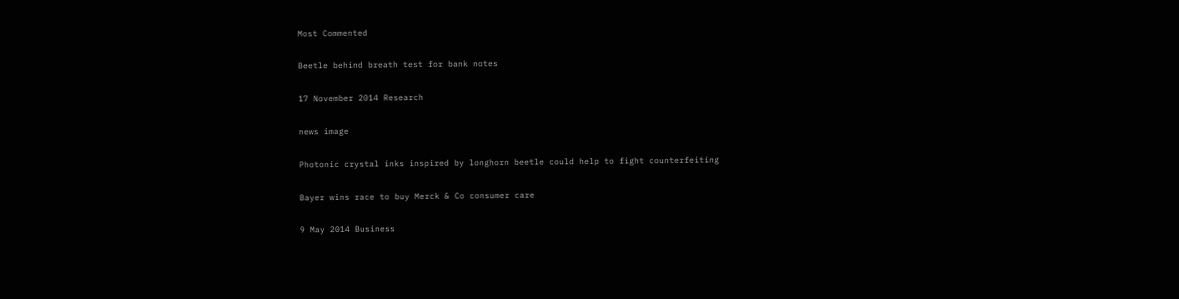Most Commented

Beetle behind breath test for bank notes

17 November 2014 Research

news image

Photonic crystal inks inspired by longhorn beetle could help to fight counterfeiting

Bayer wins race to buy Merck & Co consumer care

9 May 2014 Business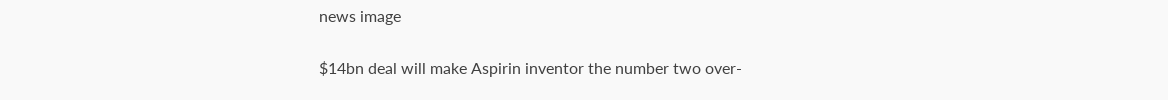news image

$14bn deal will make Aspirin inventor the number two over-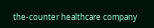the-counter healthcare company